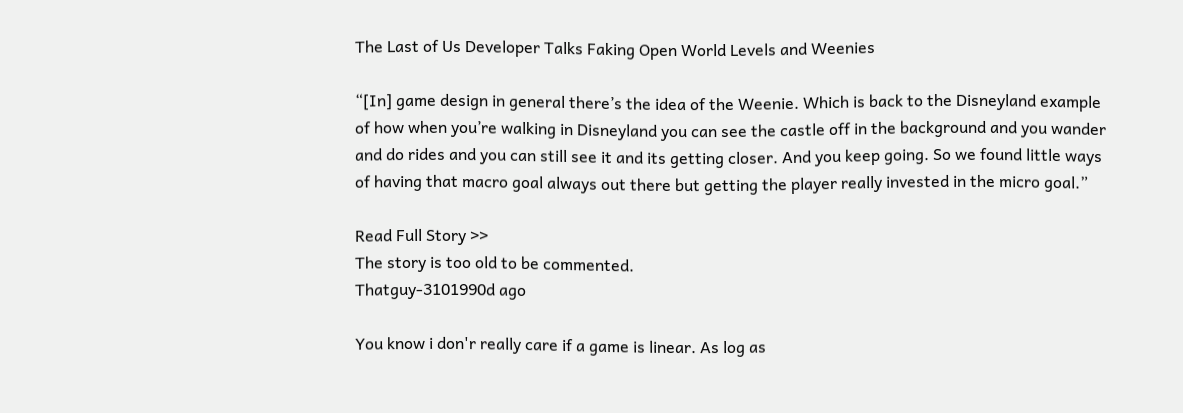The Last of Us Developer Talks Faking Open World Levels and Weenies

“[In] game design in general there’s the idea of the Weenie. Which is back to the Disneyland example of how when you’re walking in Disneyland you can see the castle off in the background and you wander and do rides and you can still see it and its getting closer. And you keep going. So we found little ways of having that macro goal always out there but getting the player really invested in the micro goal.”

Read Full Story >>
The story is too old to be commented.
Thatguy-3101990d ago

You know i don'r really care if a game is linear. As log as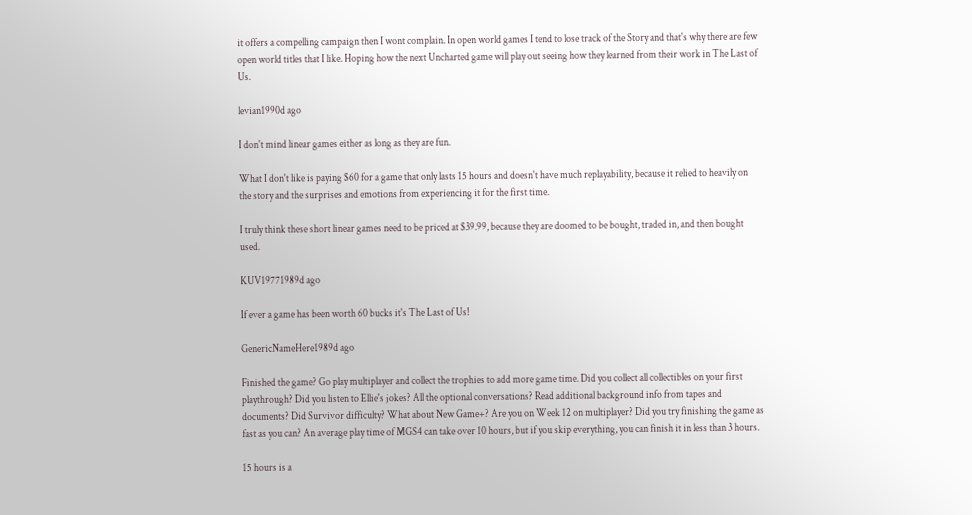it offers a compelling campaign then I wont complain. In open world games I tend to lose track of the Story and that's why there are few open world titles that I like. Hoping how the next Uncharted game will play out seeing how they learned from their work in The Last of Us.

levian1990d ago

I don't mind linear games either as long as they are fun.

What I don't like is paying $60 for a game that only lasts 15 hours and doesn't have much replayability, because it relied to heavily on the story and the surprises and emotions from experiencing it for the first time.

I truly think these short linear games need to be priced at $39.99, because they are doomed to be bought, traded in, and then bought used.

KUV19771989d ago

If ever a game has been worth 60 bucks it's The Last of Us!

GenericNameHere1989d ago

Finished the game? Go play multiplayer and collect the trophies to add more game time. Did you collect all collectibles on your first playthrough? Did you listen to Ellie's jokes? All the optional conversations? Read additional background info from tapes and documents? Did Survivor difficulty? What about New Game+? Are you on Week 12 on multiplayer? Did you try finishing the game as fast as you can? An average play time of MGS4 can take over 10 hours, but if you skip everything, you can finish it in less than 3 hours.

15 hours is a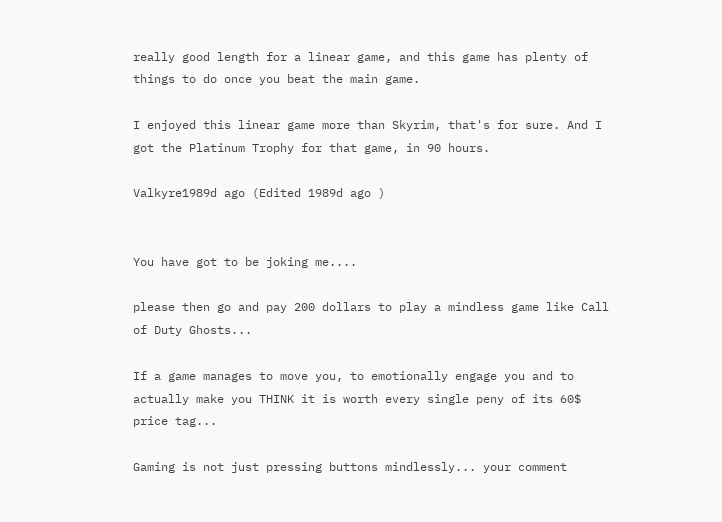really good length for a linear game, and this game has plenty of things to do once you beat the main game.

I enjoyed this linear game more than Skyrim, that's for sure. And I got the Platinum Trophy for that game, in 90 hours.

Valkyre1989d ago (Edited 1989d ago )


You have got to be joking me....

please then go and pay 200 dollars to play a mindless game like Call of Duty Ghosts...

If a game manages to move you, to emotionally engage you and to actually make you THINK it is worth every single peny of its 60$ price tag...

Gaming is not just pressing buttons mindlessly... your comment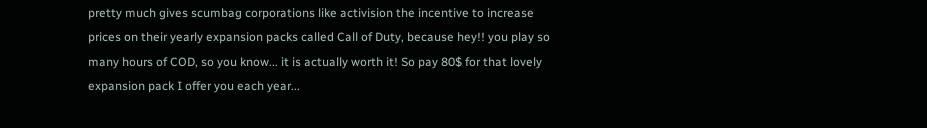pretty much gives scumbag corporations like activision the incentive to increase prices on their yearly expansion packs called Call of Duty, because hey!! you play so many hours of COD, so you know... it is actually worth it! So pay 80$ for that lovely expansion pack I offer you each year...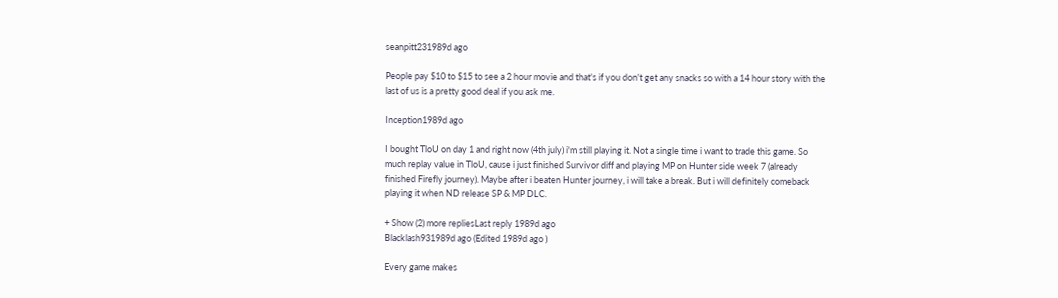seanpitt231989d ago

People pay $10 to $15 to see a 2 hour movie and that's if you don't get any snacks so with a 14 hour story with the last of us is a pretty good deal if you ask me.

Inception1989d ago

I bought TloU on day 1 and right now (4th july) i'm still playing it. Not a single time i want to trade this game. So much replay value in TloU, cause i just finished Survivor diff and playing MP on Hunter side week 7 (already finished Firefly journey). Maybe after i beaten Hunter journey, i will take a break. But i will definitely comeback playing it when ND release SP & MP DLC.

+ Show (2) more repliesLast reply 1989d ago
Blacklash931989d ago (Edited 1989d ago )

Every game makes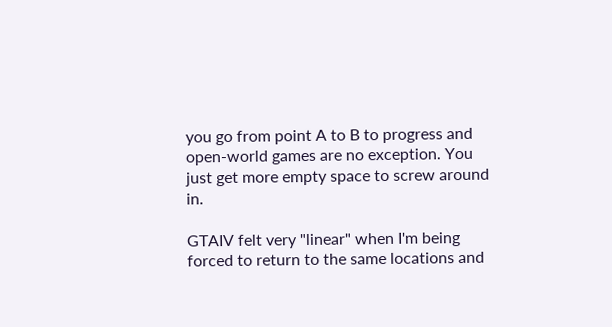you go from point A to B to progress and open-world games are no exception. You just get more empty space to screw around in.

GTAIV felt very "linear" when I'm being forced to return to the same locations and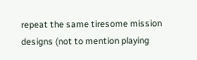repeat the same tiresome mission designs (not to mention playing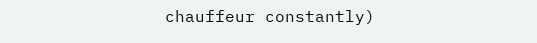chauffeur constantly)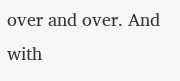over and over. And with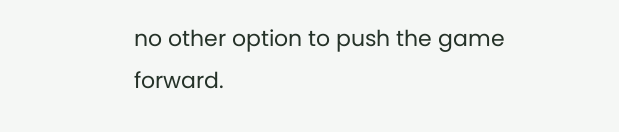no other option to push the game forward.